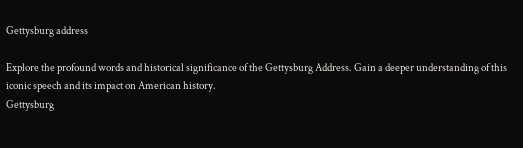Gettysburg address

Explore the profound words and historical significance of the Gettysburg Address. Gain a deeper understanding of this iconic speech and its impact on American history.
Gettysburg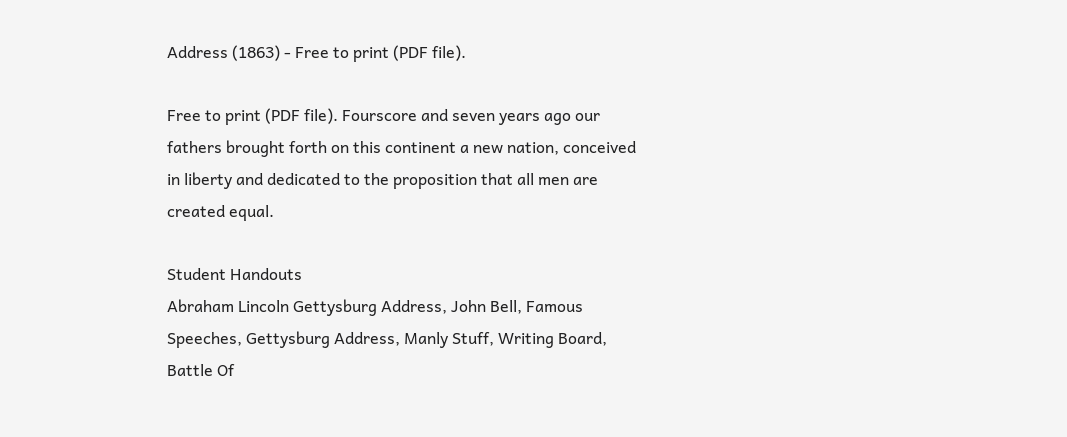Address (1863) - Free to print (PDF file).

Free to print (PDF file). Fourscore and seven years ago our fathers brought forth on this continent a new nation, conceived in liberty and dedicated to the proposition that all men are created equal.

Student Handouts
Abraham Lincoln Gettysburg Address, John Bell, Famous Speeches, Gettysburg Address, Manly Stuff, Writing Board, Battle Of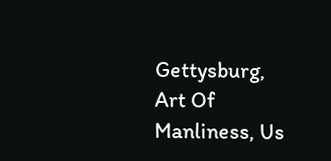Gettysburg, Art Of Manliness, Us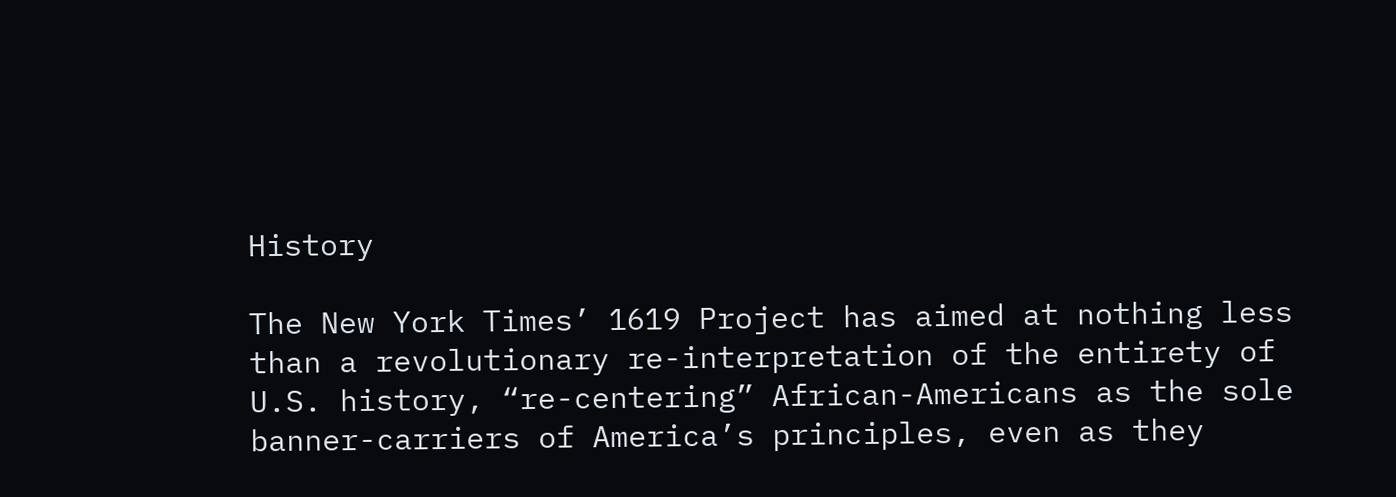History

The New York Times’ 1619 Project has aimed at nothing less than a revolutionary re-interpretation of the entirety of U.S. history, “re-centering” African-Americans as the sole banner-carriers of America’s principles, even as they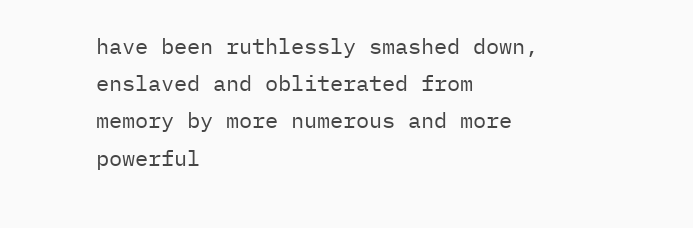have been ruthlessly smashed down, enslaved and obliterated from memory by more numerous and more powerful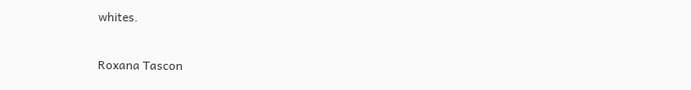whites.

Roxana Tascon